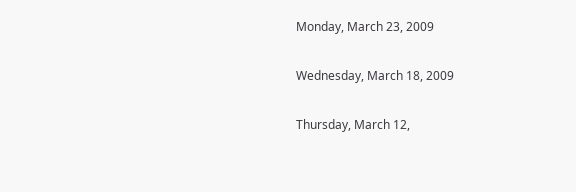Monday, March 23, 2009

Wednesday, March 18, 2009

Thursday, March 12,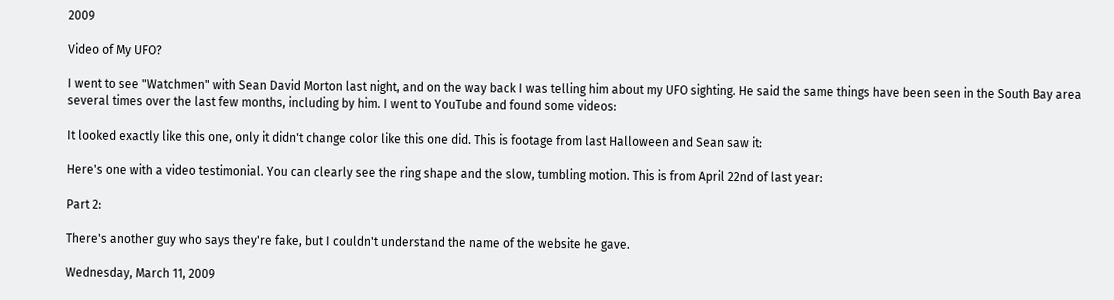2009

Video of My UFO?

I went to see "Watchmen" with Sean David Morton last night, and on the way back I was telling him about my UFO sighting. He said the same things have been seen in the South Bay area several times over the last few months, including by him. I went to YouTube and found some videos:

It looked exactly like this one, only it didn't change color like this one did. This is footage from last Halloween and Sean saw it:

Here's one with a video testimonial. You can clearly see the ring shape and the slow, tumbling motion. This is from April 22nd of last year:

Part 2:

There's another guy who says they're fake, but I couldn't understand the name of the website he gave.

Wednesday, March 11, 2009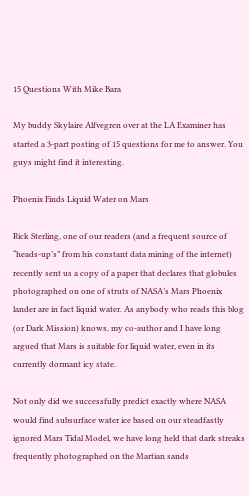15 Questions With Mike Bara

My buddy Skylaire Alfvegren over at the LA Examiner has started a 3-part posting of 15 questions for me to answer. You guys might find it interesting.

Phoenix Finds Liquid Water on Mars

Rick Sterling, one of our readers (and a frequent source of “heads-up’s” from his constant data mining of the internet) recently sent us a copy of a paper that declares that globules photographed on one of struts of NASA’s Mars Phoenix lander are in fact liquid water. As anybody who reads this blog (or Dark Mission) knows, my co-author and I have long argued that Mars is suitable for liquid water, even in its currently dormant icy state.

Not only did we successfully predict exactly where NASA would find subsurface water ice based on our steadfastly ignored Mars Tidal Model, we have long held that dark streaks frequently photographed on the Martian sands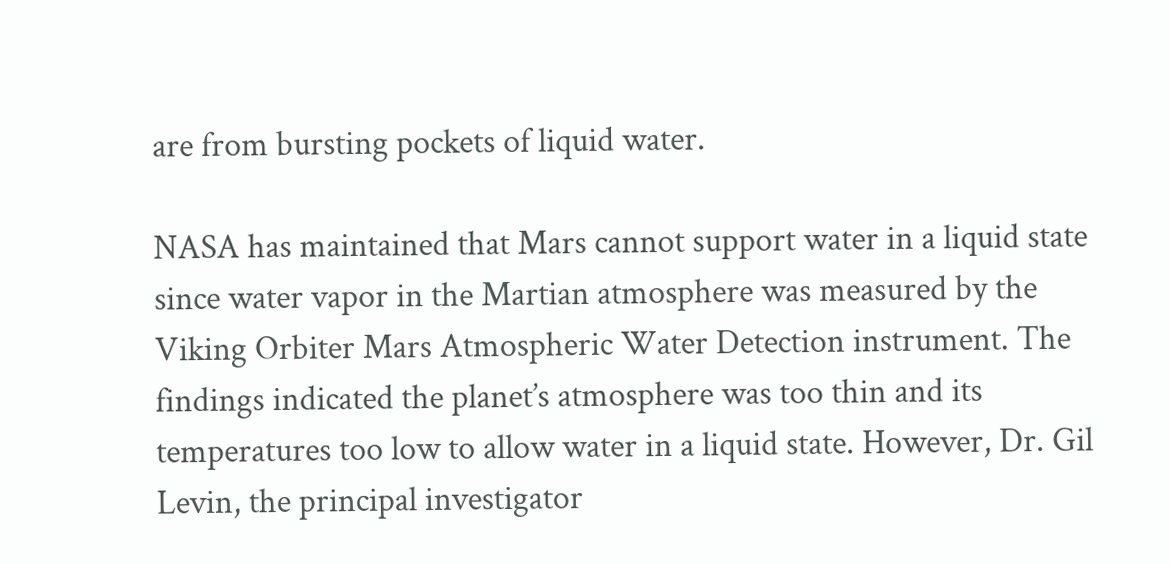are from bursting pockets of liquid water.

NASA has maintained that Mars cannot support water in a liquid state since water vapor in the Martian atmosphere was measured by the Viking Orbiter Mars Atmospheric Water Detection instrument. The findings indicated the planet’s atmosphere was too thin and its temperatures too low to allow water in a liquid state. However, Dr. Gil Levin, the principal investigator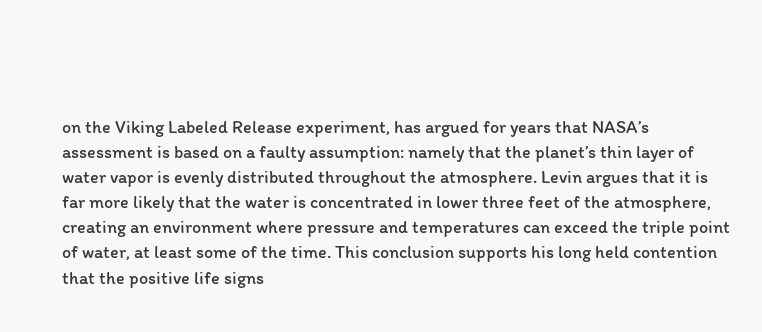on the Viking Labeled Release experiment, has argued for years that NASA’s assessment is based on a faulty assumption: namely that the planet’s thin layer of water vapor is evenly distributed throughout the atmosphere. Levin argues that it is far more likely that the water is concentrated in lower three feet of the atmosphere, creating an environment where pressure and temperatures can exceed the triple point of water, at least some of the time. This conclusion supports his long held contention that the positive life signs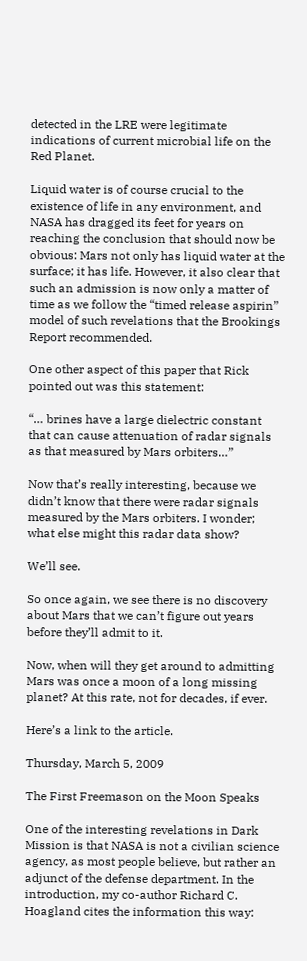detected in the LRE were legitimate indications of current microbial life on the Red Planet.

Liquid water is of course crucial to the existence of life in any environment, and NASA has dragged its feet for years on reaching the conclusion that should now be obvious: Mars not only has liquid water at the surface; it has life. However, it also clear that such an admission is now only a matter of time as we follow the “timed release aspirin” model of such revelations that the Brookings Report recommended.

One other aspect of this paper that Rick pointed out was this statement:

“… brines have a large dielectric constant that can cause attenuation of radar signals as that measured by Mars orbiters…”

Now that’s really interesting, because we didn’t know that there were radar signals measured by the Mars orbiters. I wonder; what else might this radar data show?

We’ll see.

So once again, we see there is no discovery about Mars that we can’t figure out years before they’ll admit to it.

Now, when will they get around to admitting Mars was once a moon of a long missing planet? At this rate, not for decades, if ever.

Here’s a link to the article.

Thursday, March 5, 2009

The First Freemason on the Moon Speaks

One of the interesting revelations in Dark Mission is that NASA is not a civilian science agency, as most people believe, but rather an adjunct of the defense department. In the introduction, my co-author Richard C. Hoagland cites the information this way: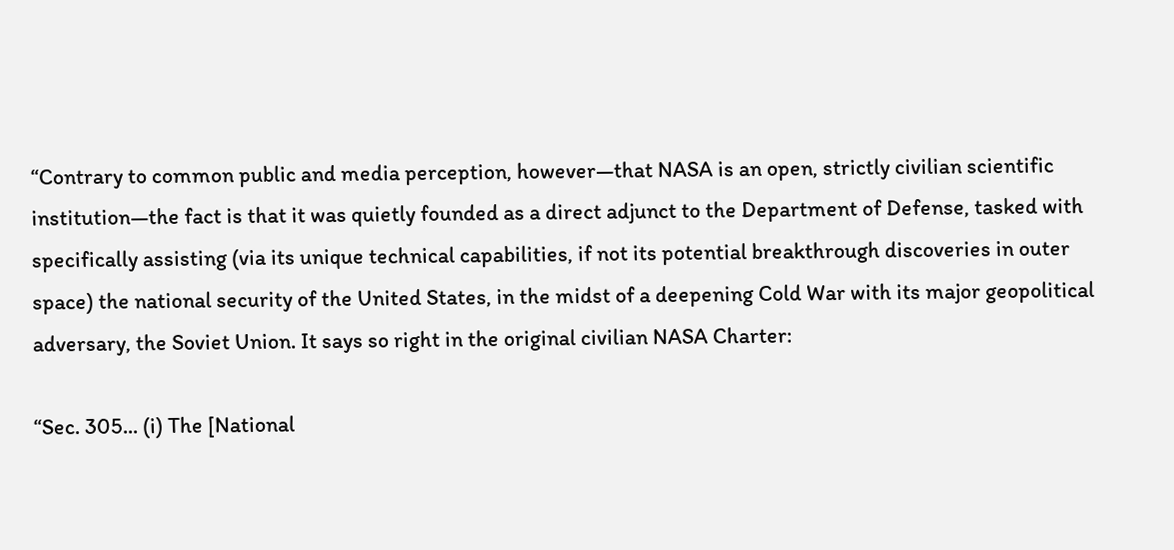“Contrary to common public and media perception, however—that NASA is an open, strictly civilian scientific institution—the fact is that it was quietly founded as a direct adjunct to the Department of Defense, tasked with specifically assisting (via its unique technical capabilities, if not its potential breakthrough discoveries in outer space) the national security of the United States, in the midst of a deepening Cold War with its major geopolitical adversary, the Soviet Union. It says so right in the original civilian NASA Charter:

“Sec. 305... (i) The [National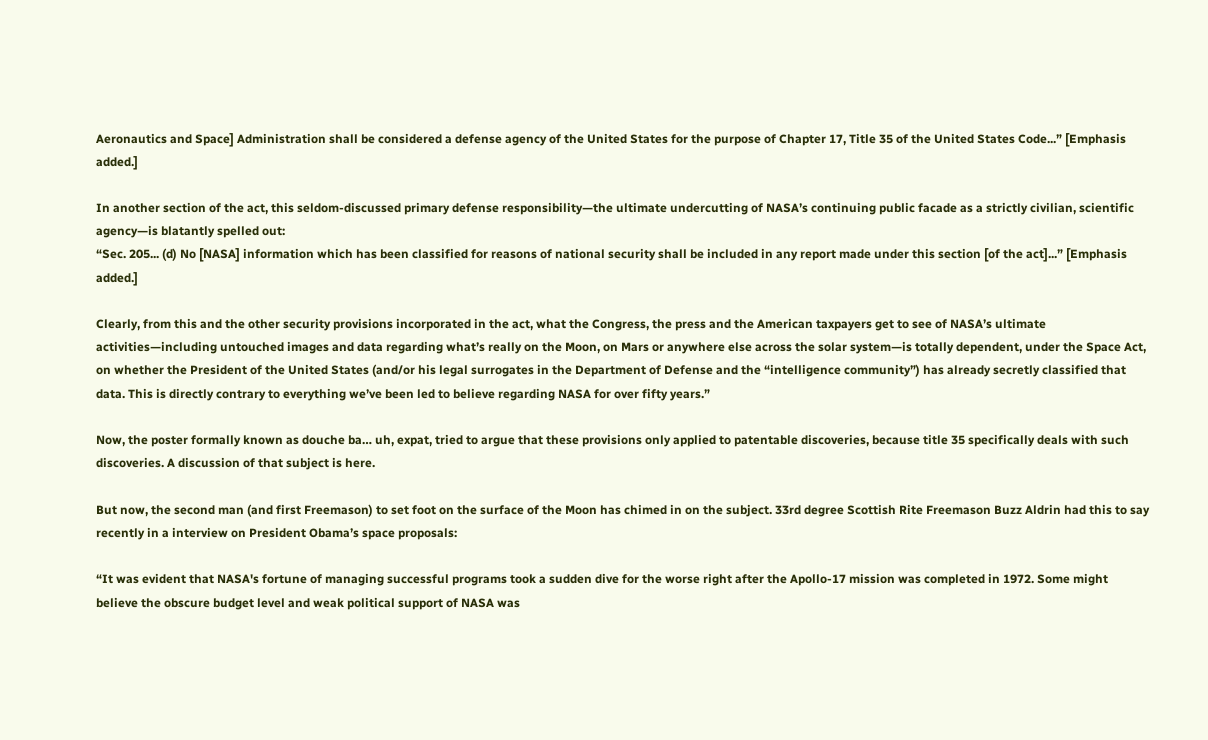Aeronautics and Space] Administration shall be considered a defense agency of the United States for the purpose of Chapter 17, Title 35 of the United States Code...” [Emphasis added.]

In another section of the act, this seldom-discussed primary defense responsibility—the ultimate undercutting of NASA’s continuing public facade as a strictly civilian, scientific agency—is blatantly spelled out:
“Sec. 205... (d) No [NASA] information which has been classified for reasons of national security shall be included in any report made under this section [of the act]...” [Emphasis added.]

Clearly, from this and the other security provisions incorporated in the act, what the Congress, the press and the American taxpayers get to see of NASA’s ultimate activities—including untouched images and data regarding what’s really on the Moon, on Mars or anywhere else across the solar system—is totally dependent, under the Space Act, on whether the President of the United States (and/or his legal surrogates in the Department of Defense and the “intelligence community”) has already secretly classified that data. This is directly contrary to everything we’ve been led to believe regarding NASA for over fifty years.”

Now, the poster formally known as douche ba… uh, expat, tried to argue that these provisions only applied to patentable discoveries, because title 35 specifically deals with such discoveries. A discussion of that subject is here.

But now, the second man (and first Freemason) to set foot on the surface of the Moon has chimed in on the subject. 33rd degree Scottish Rite Freemason Buzz Aldrin had this to say recently in a interview on President Obama’s space proposals:

“It was evident that NASA's fortune of managing successful programs took a sudden dive for the worse right after the Apollo-17 mission was completed in 1972. Some might believe the obscure budget level and weak political support of NASA was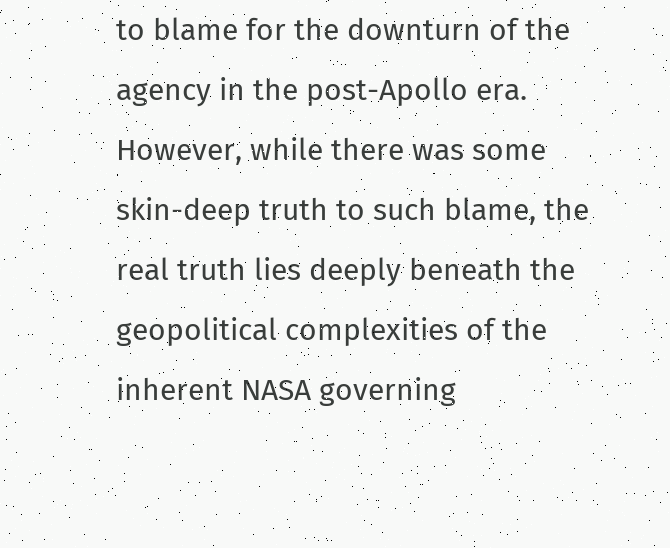to blame for the downturn of the agency in the post-Apollo era. However, while there was some skin-deep truth to such blame, the real truth lies deeply beneath the geopolitical complexities of the inherent NASA governing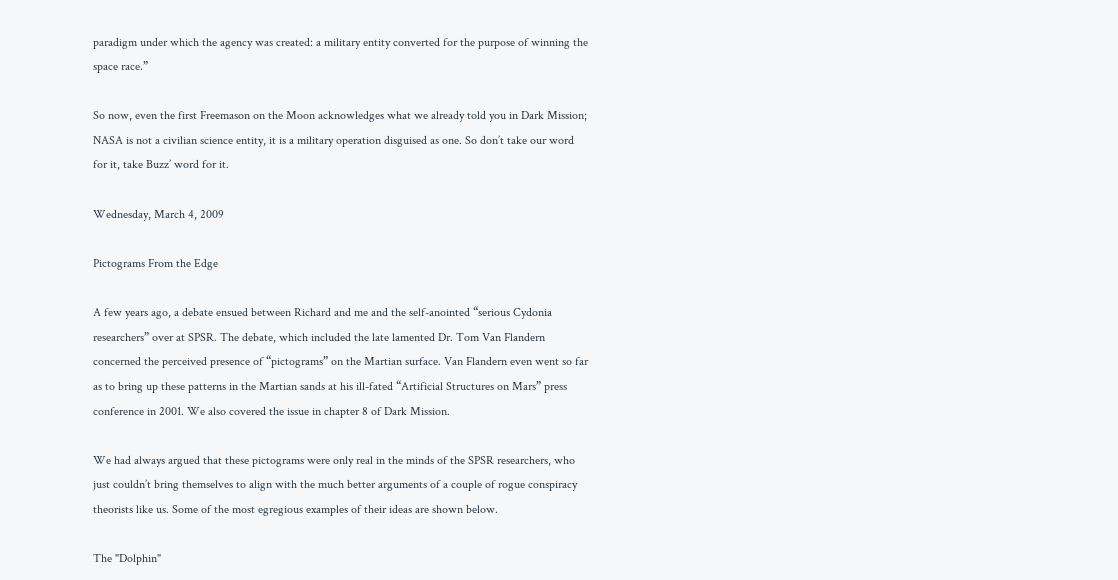paradigm under which the agency was created: a military entity converted for the purpose of winning the space race.”

So now, even the first Freemason on the Moon acknowledges what we already told you in Dark Mission; NASA is not a civilian science entity, it is a military operation disguised as one. So don’t take our word for it, take Buzz’ word for it.

Wednesday, March 4, 2009

Pictograms From the Edge

A few years ago, a debate ensued between Richard and me and the self-anointed “serious Cydonia researchers” over at SPSR. The debate, which included the late lamented Dr. Tom Van Flandern concerned the perceived presence of “pictograms” on the Martian surface. Van Flandern even went so far as to bring up these patterns in the Martian sands at his ill-fated “Artificial Structures on Mars” press conference in 2001. We also covered the issue in chapter 8 of Dark Mission.

We had always argued that these pictograms were only real in the minds of the SPSR researchers, who just couldn’t bring themselves to align with the much better arguments of a couple of rogue conspiracy theorists like us. Some of the most egregious examples of their ideas are shown below.

The "Dolphin"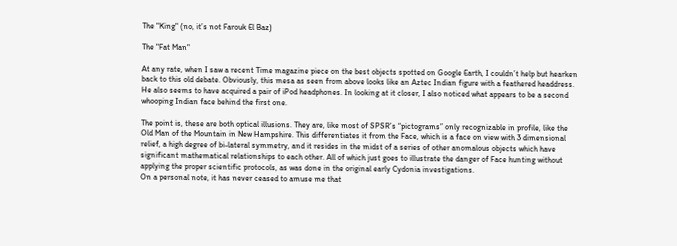The "King" (no, it’s not Farouk El Baz)

The "Fat Man"

At any rate, when I saw a recent Time magazine piece on the best objects spotted on Google Earth, I couldn’t help but hearken back to this old debate. Obviously, this mesa as seen from above looks like an Aztec Indian figure with a feathered headdress. He also seems to have acquired a pair of iPod headphones. In looking at it closer, I also noticed what appears to be a second whooping Indian face behind the first one.

The point is, these are both optical illusions. They are, like most of SPSR’s “pictograms” only recognizable in profile, like the Old Man of the Mountain in New Hampshire. This differentiates it from the Face, which is a face on view with 3 dimensional relief, a high degree of bi-lateral symmetry, and it resides in the midst of a series of other anomalous objects which have significant mathematical relationships to each other. All of which just goes to illustrate the danger of Face hunting without applying the proper scientific protocols, as was done in the original early Cydonia investigations.
On a personal note, it has never ceased to amuse me that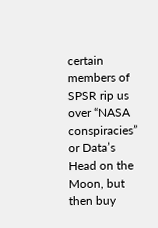certain members of SPSR rip us over “NASA conspiracies” or Data’s Head on the Moon, but then buy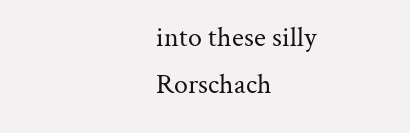into these silly Rorschach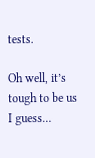tests.

Oh well, it’s tough to be us I guess…